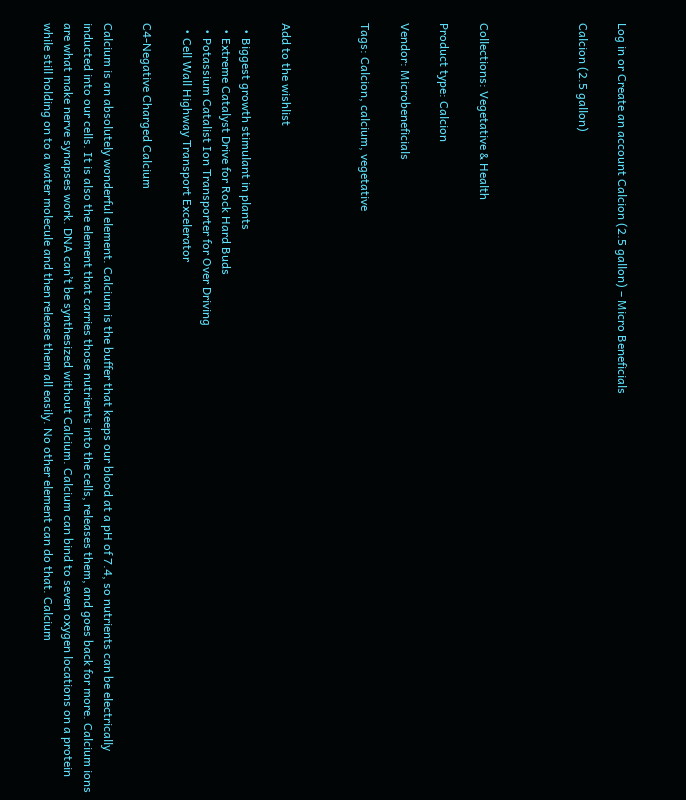Log in or Create an account Calcion (2.5 gallon) – Micro Beneficials

Calcion (2.5 gallon)




Collections: Vegetative & Health

Product type: Calcion

Vendor: Microbeneficials

Tags: Calcion, calcium, vegetative



Add to the wishlist

  • Biggest growth stimulant in plants
  • Extreme Catalyst Drive for Rock Hard Buds
  • Potassium Catalist Ion Transporter for Over Driving
  • Cell Wall Highway Transport Excelerator

C4-Negative Charged Calcium

Calcium is an absolutely wonderful element. Calcium is the buffer that keeps our blood at a pH of 7.4, so nutrients can be electrically inducted into our cells. It is also the element that carries those nutrients into the cells, releases them, and goes back for more. Calcium ions are what make nerve synapses work. DNA can’t be synthesized without Calcium. Calcium can bind to seven oxygen locations on a protein while still holding on to a water molecule and then release them all easily. No other element can do that. Calcium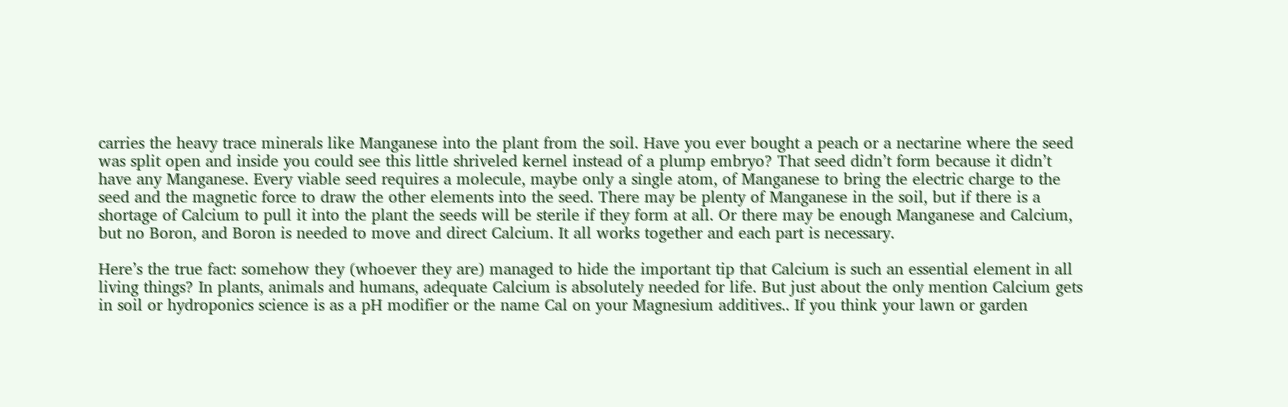carries the heavy trace minerals like Manganese into the plant from the soil. Have you ever bought a peach or a nectarine where the seed was split open and inside you could see this little shriveled kernel instead of a plump embryo? That seed didn’t form because it didn’t have any Manganese. Every viable seed requires a molecule, maybe only a single atom, of Manganese to bring the electric charge to the seed and the magnetic force to draw the other elements into the seed. There may be plenty of Manganese in the soil, but if there is a shortage of Calcium to pull it into the plant the seeds will be sterile if they form at all. Or there may be enough Manganese and Calcium, but no Boron, and Boron is needed to move and direct Calcium. It all works together and each part is necessary.

Here’s the true fact: somehow they (whoever they are) managed to hide the important tip that Calcium is such an essential element in all living things? In plants, animals and humans, adequate Calcium is absolutely needed for life. But just about the only mention Calcium gets in soil or hydroponics science is as a pH modifier or the name Cal on your Magnesium additives.. If you think your lawn or garden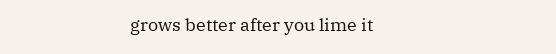grows better after you lime it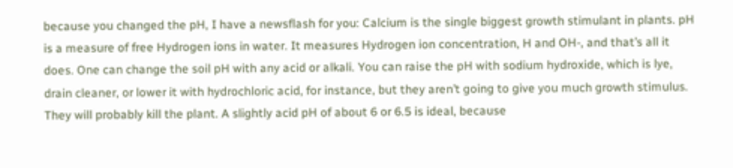because you changed the pH, I have a newsflash for you: Calcium is the single biggest growth stimulant in plants. pH is a measure of free Hydrogen ions in water. It measures Hydrogen ion concentration, H and OH-, and that’s all it does. One can change the soil pH with any acid or alkali. You can raise the pH with sodium hydroxide, which is lye, drain cleaner, or lower it with hydrochloric acid, for instance, but they aren’t going to give you much growth stimulus. They will probably kill the plant. A slightly acid pH of about 6 or 6.5 is ideal, because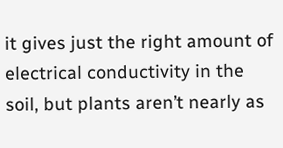it gives just the right amount of electrical conductivity in the soil, but plants aren’t nearly as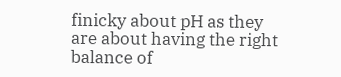finicky about pH as they are about having the right balance of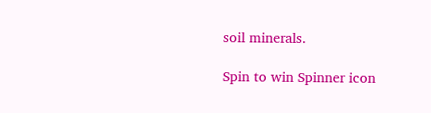soil minerals.

Spin to win Spinner icon